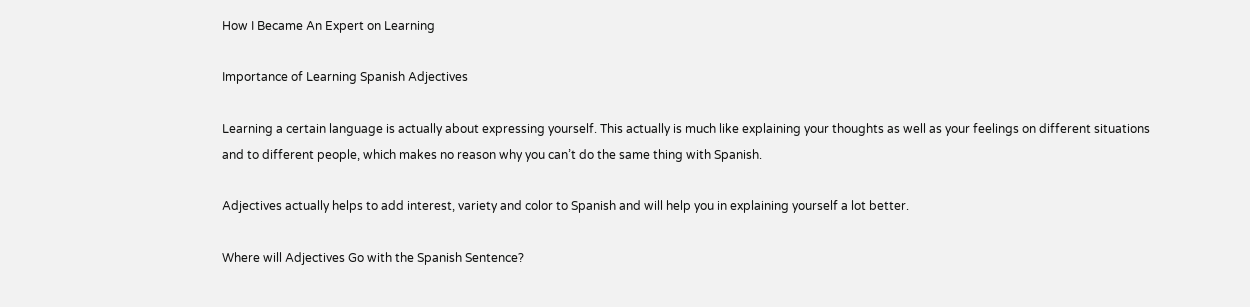How I Became An Expert on Learning

Importance of Learning Spanish Adjectives

Learning a certain language is actually about expressing yourself. This actually is much like explaining your thoughts as well as your feelings on different situations and to different people, which makes no reason why you can’t do the same thing with Spanish.

Adjectives actually helps to add interest, variety and color to Spanish and will help you in explaining yourself a lot better.

Where will Adjectives Go with the Spanish Sentence?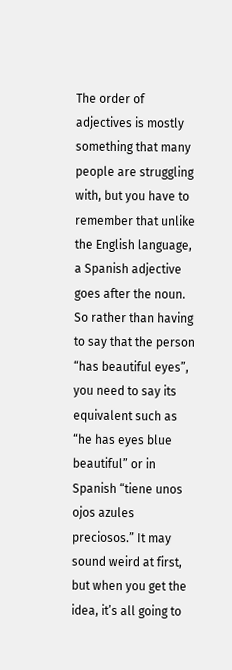The order of adjectives is mostly something that many people are struggling with, but you have to remember that unlike the English language, a Spanish adjective goes after the noun. So rather than having to say that the person “has beautiful eyes”, you need to say its equivalent such as “he has eyes blue beautiful” or in Spanish “tiene unos ojos azules preciosos.” It may sound weird at first, but when you get the idea, it’s all going to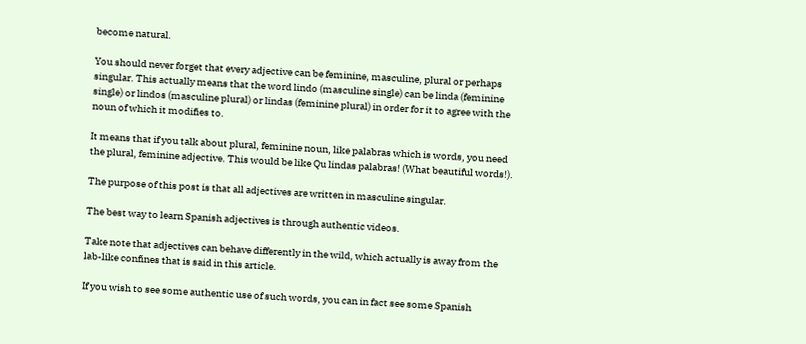become natural.

You should never forget that every adjective can be feminine, masculine, plural or perhaps singular. This actually means that the word lindo (masculine single) can be linda (feminine single) or lindos (masculine plural) or lindas (feminine plural) in order for it to agree with the noun of which it modifies to.

It means that if you talk about plural, feminine noun, like palabras which is words, you need the plural, feminine adjective. This would be like Qu lindas palabras! (What beautiful words!).

The purpose of this post is that all adjectives are written in masculine singular.

The best way to learn Spanish adjectives is through authentic videos.

Take note that adjectives can behave differently in the wild, which actually is away from the lab-like confines that is said in this article.

If you wish to see some authentic use of such words, you can in fact see some Spanish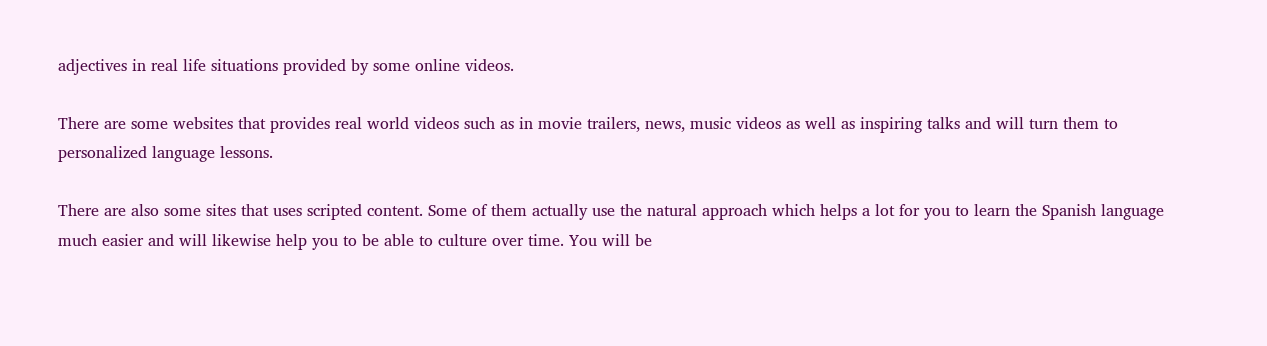adjectives in real life situations provided by some online videos.

There are some websites that provides real world videos such as in movie trailers, news, music videos as well as inspiring talks and will turn them to personalized language lessons.

There are also some sites that uses scripted content. Some of them actually use the natural approach which helps a lot for you to learn the Spanish language much easier and will likewise help you to be able to culture over time. You will be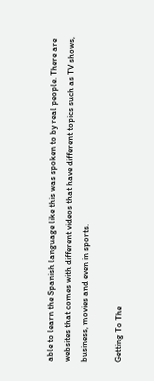able to learn the Spanish language like this was spoken to by real people. There are websites that comes with different videos that have different topics such as TV shows, business, movies and even in sports.

Getting To The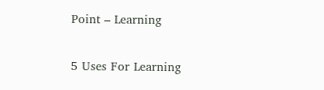Point – Learning

5 Uses For Learning